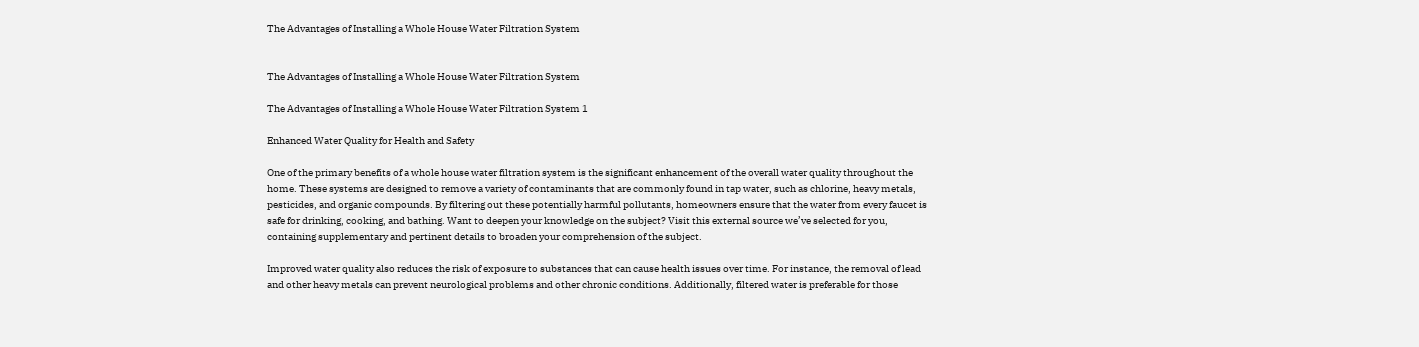The Advantages of Installing a Whole House Water Filtration System


The Advantages of Installing a Whole House Water Filtration System

The Advantages of Installing a Whole House Water Filtration System 1

Enhanced Water Quality for Health and Safety

One of the primary benefits of a whole house water filtration system is the significant enhancement of the overall water quality throughout the home. These systems are designed to remove a variety of contaminants that are commonly found in tap water, such as chlorine, heavy metals, pesticides, and organic compounds. By filtering out these potentially harmful pollutants, homeowners ensure that the water from every faucet is safe for drinking, cooking, and bathing. Want to deepen your knowledge on the subject? Visit this external source we’ve selected for you, containing supplementary and pertinent details to broaden your comprehension of the subject.

Improved water quality also reduces the risk of exposure to substances that can cause health issues over time. For instance, the removal of lead and other heavy metals can prevent neurological problems and other chronic conditions. Additionally, filtered water is preferable for those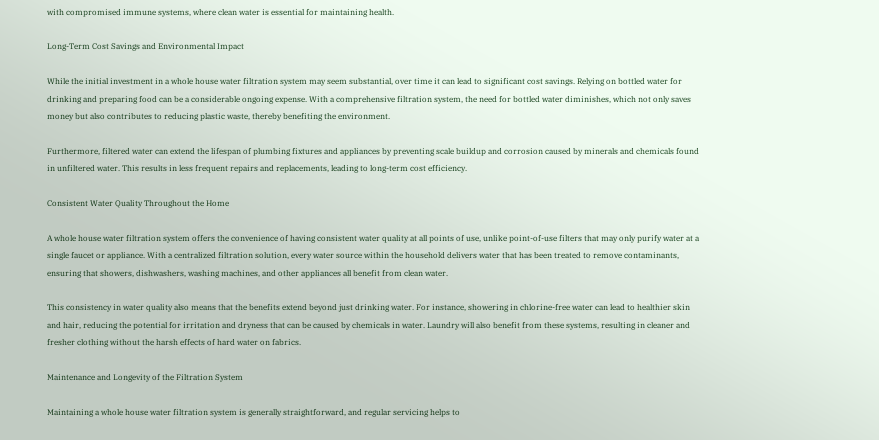with compromised immune systems, where clean water is essential for maintaining health.

Long-Term Cost Savings and Environmental Impact

While the initial investment in a whole house water filtration system may seem substantial, over time it can lead to significant cost savings. Relying on bottled water for drinking and preparing food can be a considerable ongoing expense. With a comprehensive filtration system, the need for bottled water diminishes, which not only saves money but also contributes to reducing plastic waste, thereby benefiting the environment.

Furthermore, filtered water can extend the lifespan of plumbing fixtures and appliances by preventing scale buildup and corrosion caused by minerals and chemicals found in unfiltered water. This results in less frequent repairs and replacements, leading to long-term cost efficiency.

Consistent Water Quality Throughout the Home

A whole house water filtration system offers the convenience of having consistent water quality at all points of use, unlike point-of-use filters that may only purify water at a single faucet or appliance. With a centralized filtration solution, every water source within the household delivers water that has been treated to remove contaminants, ensuring that showers, dishwashers, washing machines, and other appliances all benefit from clean water.

This consistency in water quality also means that the benefits extend beyond just drinking water. For instance, showering in chlorine-free water can lead to healthier skin and hair, reducing the potential for irritation and dryness that can be caused by chemicals in water. Laundry will also benefit from these systems, resulting in cleaner and fresher clothing without the harsh effects of hard water on fabrics.

Maintenance and Longevity of the Filtration System

Maintaining a whole house water filtration system is generally straightforward, and regular servicing helps to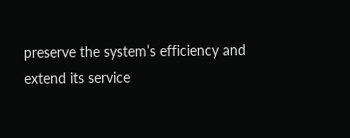preserve the system’s efficiency and extend its service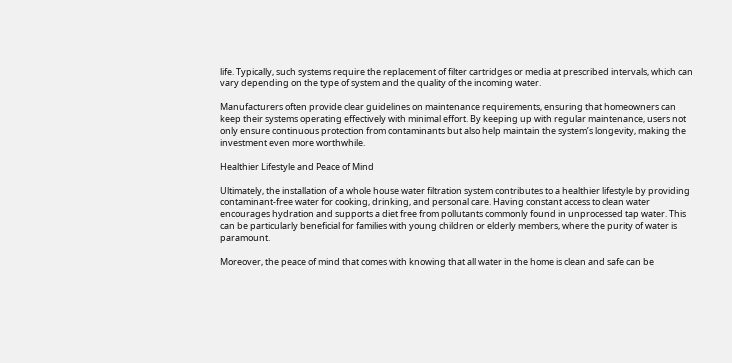life. Typically, such systems require the replacement of filter cartridges or media at prescribed intervals, which can vary depending on the type of system and the quality of the incoming water.

Manufacturers often provide clear guidelines on maintenance requirements, ensuring that homeowners can keep their systems operating effectively with minimal effort. By keeping up with regular maintenance, users not only ensure continuous protection from contaminants but also help maintain the system’s longevity, making the investment even more worthwhile.

Healthier Lifestyle and Peace of Mind

Ultimately, the installation of a whole house water filtration system contributes to a healthier lifestyle by providing contaminant-free water for cooking, drinking, and personal care. Having constant access to clean water encourages hydration and supports a diet free from pollutants commonly found in unprocessed tap water. This can be particularly beneficial for families with young children or elderly members, where the purity of water is paramount.

Moreover, the peace of mind that comes with knowing that all water in the home is clean and safe can be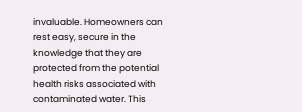invaluable. Homeowners can rest easy, secure in the knowledge that they are protected from the potential health risks associated with contaminated water. This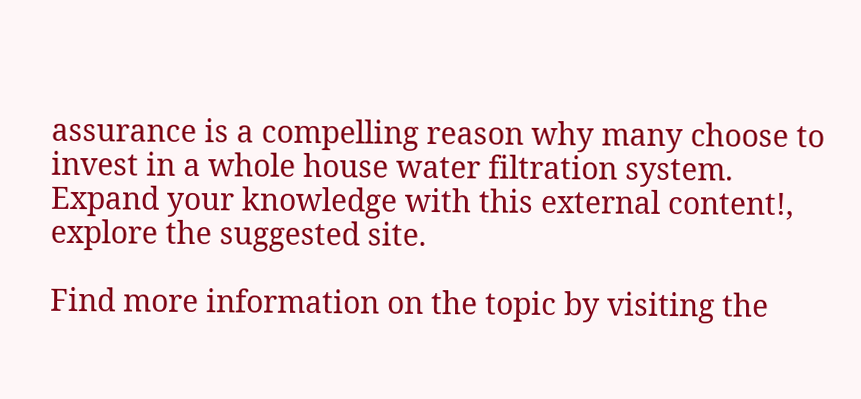assurance is a compelling reason why many choose to invest in a whole house water filtration system. Expand your knowledge with this external content!, explore the suggested site.

Find more information on the topic by visiting the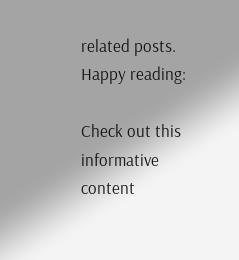related posts. Happy reading:

Check out this informative content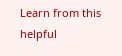Learn from this helpful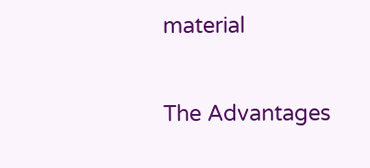material

The Advantages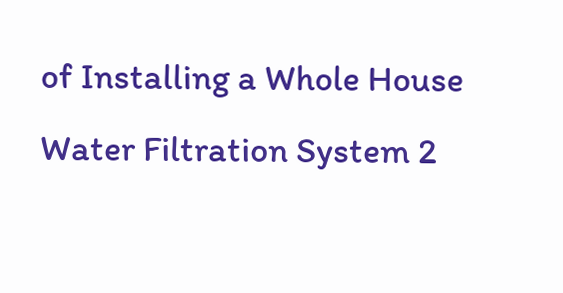of Installing a Whole House Water Filtration System 2